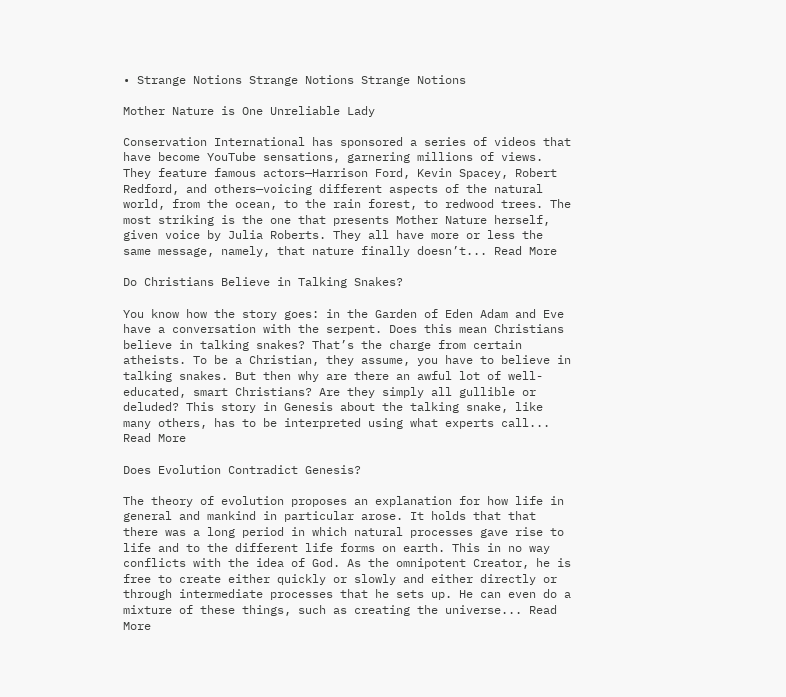• Strange Notions Strange Notions Strange Notions

Mother Nature is One Unreliable Lady

Conservation International has sponsored a series of videos that have become YouTube sensations, garnering millions of views. They feature famous actors—Harrison Ford, Kevin Spacey, Robert Redford, and others—voicing different aspects of the natural world, from the ocean, to the rain forest, to redwood trees. The most striking is the one that presents Mother Nature herself, given voice by Julia Roberts. They all have more or less the same message, namely, that nature finally doesn’t... Read More

Do Christians Believe in Talking Snakes?

You know how the story goes: in the Garden of Eden Adam and Eve have a conversation with the serpent. Does this mean Christians believe in talking snakes? That’s the charge from certain atheists. To be a Christian, they assume, you have to believe in talking snakes. But then why are there an awful lot of well-educated, smart Christians? Are they simply all gullible or deluded? This story in Genesis about the talking snake, like many others, has to be interpreted using what experts call... Read More

Does Evolution Contradict Genesis?

The theory of evolution proposes an explanation for how life in general and mankind in particular arose. It holds that that there was a long period in which natural processes gave rise to life and to the different life forms on earth. This in no way conflicts with the idea of God. As the omnipotent Creator, he is free to create either quickly or slowly and either directly or through intermediate processes that he sets up. He can even do a mixture of these things, such as creating the universe... Read More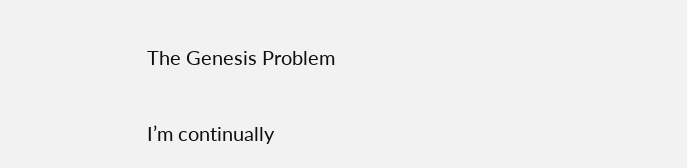The Genesis Problem

I’m continually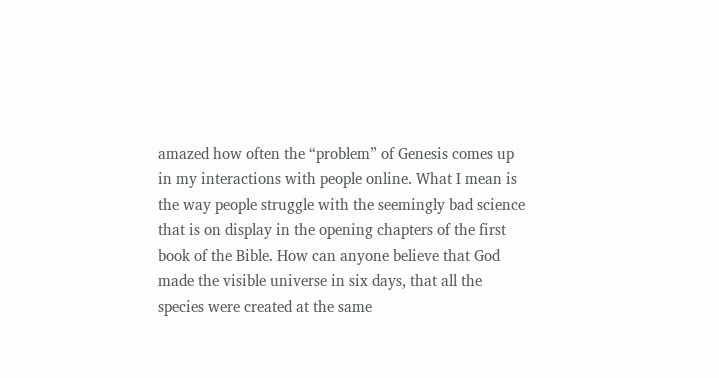amazed how often the “problem” of Genesis comes up in my interactions with people online. What I mean is the way people struggle with the seemingly bad science that is on display in the opening chapters of the first book of the Bible. How can anyone believe that God made the visible universe in six days, that all the species were created at the same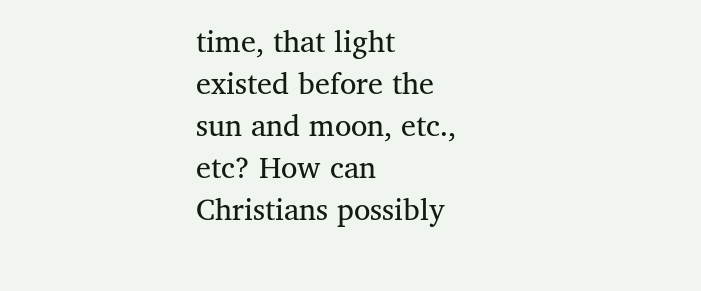time, that light existed before the sun and moon, etc., etc? How can Christians possibly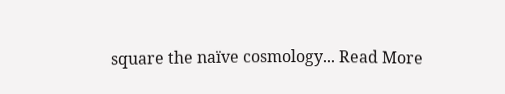square the naïve cosmology... Read More